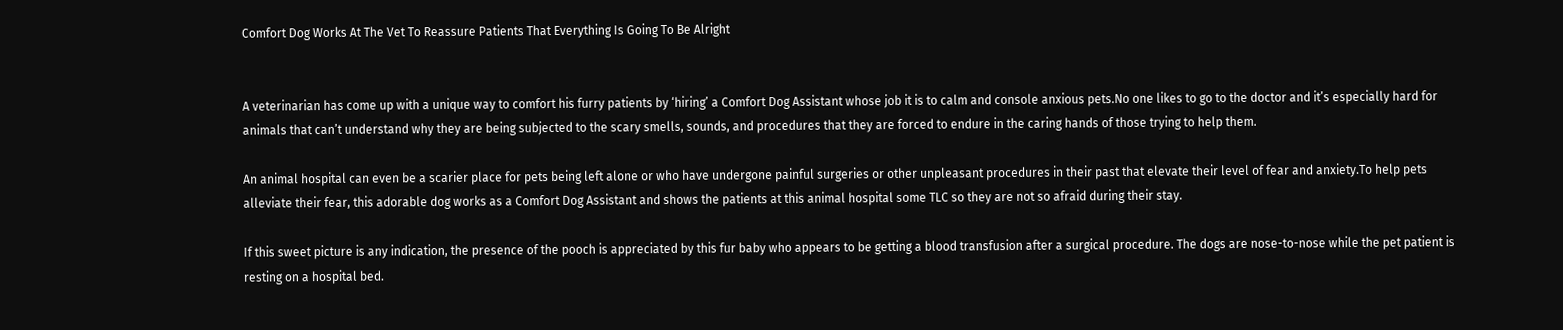Comfort Dog Works At The Vet To Reassure Patients That Everything Is Going To Be Alright


A veterinarian has come up with a unique way to comfort his furry patients by ‘hiring’ a Comfort Dog Assistant whose job it is to calm and console anxious pets.No one likes to go to the doctor and it’s especially hard for animals that can’t understand why they are being subjected to the scary smells, sounds, and procedures that they are forced to endure in the caring hands of those trying to help them.

An animal hospital can even be a scarier place for pets being left alone or who have undergone painful surgeries or other unpleasant procedures in their past that elevate their level of fear and anxiety.To help pets alleviate their fear, this adorable dog works as a Comfort Dog Assistant and shows the patients at this animal hospital some TLC so they are not so afraid during their stay.

If this sweet picture is any indication, the presence of the pooch is appreciated by this fur baby who appears to be getting a blood transfusion after a surgical procedure. The dogs are nose-to-nose while the pet patient is resting on a hospital bed.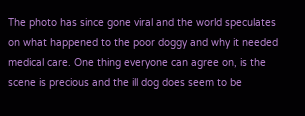The photo has since gone viral and the world speculates on what happened to the poor doggy and why it needed medical care. One thing everyone can agree on, is the scene is precious and the ill dog does seem to be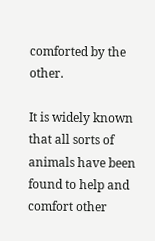comforted by the other.

It is widely known that all sorts of animals have been found to help and comfort other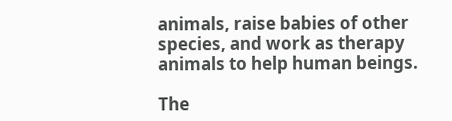animals, raise babies of other species, and work as therapy animals to help human beings.

The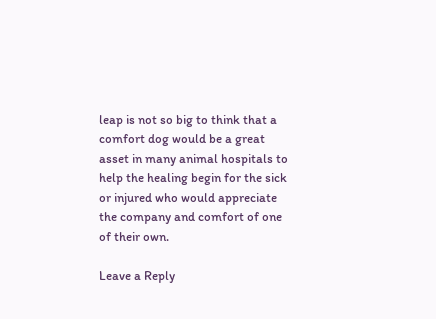leap is not so big to think that a comfort dog would be a great asset in many animal hospitals to help the healing begin for the sick or injured who would appreciate the company and comfort of one of their own.

Leave a Reply